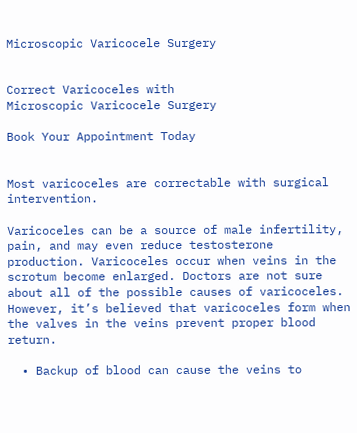Microscopic Varicocele Surgery


Correct Varicoceles with
Microscopic Varicocele Surgery

Book Your Appointment Today


Most varicoceles are correctable with surgical intervention.

Varicoceles can be a source of male infertility, pain, and may even reduce testosterone production. Varicoceles occur when veins in the scrotum become enlarged. Doctors are not sure about all of the possible causes of varicoceles. However, it’s believed that varicoceles form when the valves in the veins prevent proper blood return.

  • Backup of blood can cause the veins to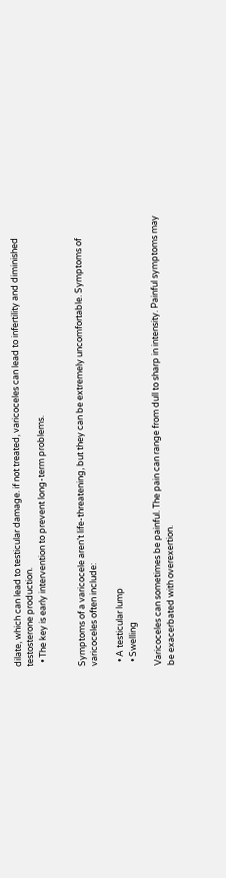dilate, which can lead to testicular damage. if not treated, varicoceles can lead to infertility and diminished testosterone production.
  • The key is early intervention to prevent long-term problems.


Symptoms of a varicocele aren’t life-threatening, but they can be extremely uncomfortable. Symptoms of varicoceles often include:

  • A testicular lump
  • Swelling

Varicoceles can sometimes be painful. The pain can range from dull to sharp in intensity. Painful symptoms may be exacerbated with overexertion.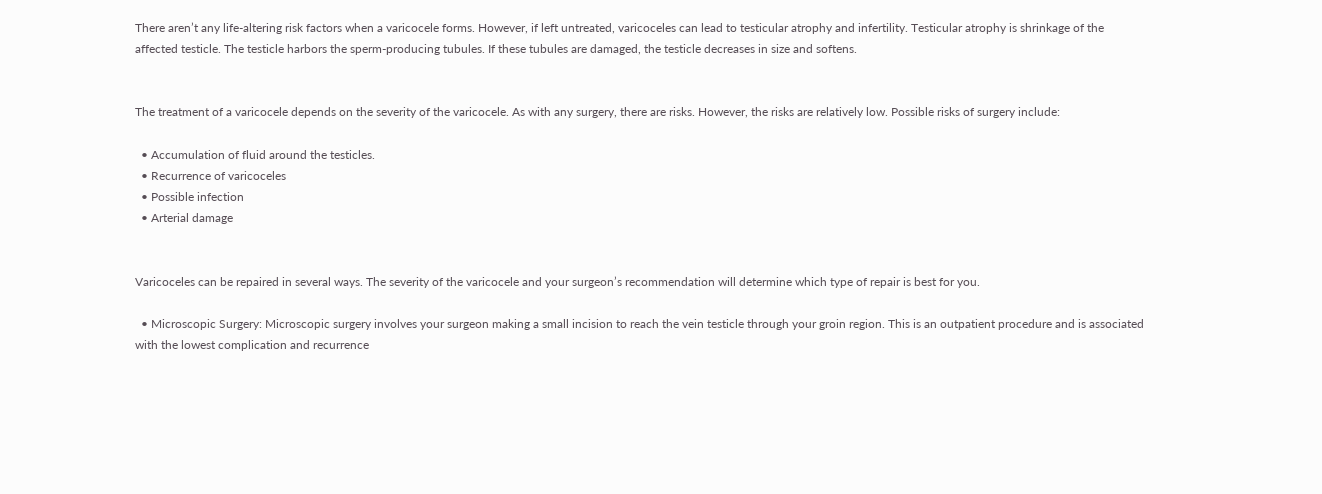There aren’t any life-altering risk factors when a varicocele forms. However, if left untreated, varicoceles can lead to testicular atrophy and infertility. Testicular atrophy is shrinkage of the affected testicle. The testicle harbors the sperm-producing tubules. If these tubules are damaged, the testicle decreases in size and softens.


The treatment of a varicocele depends on the severity of the varicocele. As with any surgery, there are risks. However, the risks are relatively low. Possible risks of surgery include:

  • Accumulation of fluid around the testicles.
  • Recurrence of varicoceles
  • Possible infection
  • Arterial damage


Varicoceles can be repaired in several ways. The severity of the varicocele and your surgeon’s recommendation will determine which type of repair is best for you.

  • Microscopic Surgery: Microscopic surgery involves your surgeon making a small incision to reach the vein testicle through your groin region. This is an outpatient procedure and is associated with the lowest complication and recurrence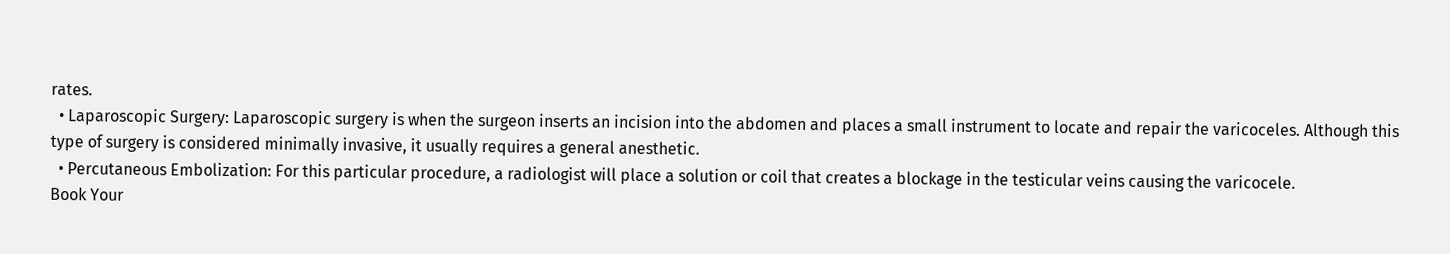rates.
  • Laparoscopic Surgery: Laparoscopic surgery is when the surgeon inserts an incision into the abdomen and places a small instrument to locate and repair the varicoceles. Although this type of surgery is considered minimally invasive, it usually requires a general anesthetic.
  • Percutaneous Embolization: For this particular procedure, a radiologist will place a solution or coil that creates a blockage in the testicular veins causing the varicocele.
Book Your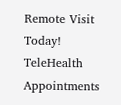Remote Visit Today!
TeleHealth Appointments